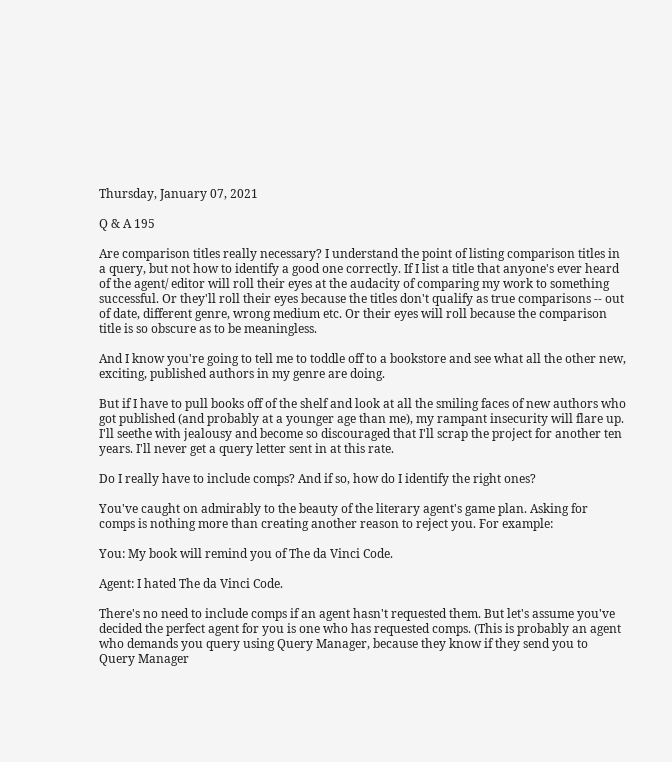Thursday, January 07, 2021

Q & A 195

Are comparison titles really necessary? I understand the point of listing comparison titles in a query, but not how to identify a good one correctly. If I list a title that anyone's ever heard of the agent/ editor will roll their eyes at the audacity of comparing my work to something successful. Or they'll roll their eyes because the titles don't qualify as true comparisons -- out of date, different genre, wrong medium etc. Or their eyes will roll because the comparison title is so obscure as to be meaningless.

And I know you're going to tell me to toddle off to a bookstore and see what all the other new, exciting, published authors in my genre are doing.

But if I have to pull books off of the shelf and look at all the smiling faces of new authors who got published (and probably at a younger age than me), my rampant insecurity will flare up. I'll seethe with jealousy and become so discouraged that I'll scrap the project for another ten years. I'll never get a query letter sent in at this rate.

Do I really have to include comps? And if so, how do I identify the right ones?

You've caught on admirably to the beauty of the literary agent's game plan. Asking for comps is nothing more than creating another reason to reject you. For example:

You: My book will remind you of The da Vinci Code.

Agent: I hated The da Vinci Code.

There's no need to include comps if an agent hasn't requested them. But let's assume you've decided the perfect agent for you is one who has requested comps. (This is probably an agent who demands you query using Query Manager, because they know if they send you to Query Manager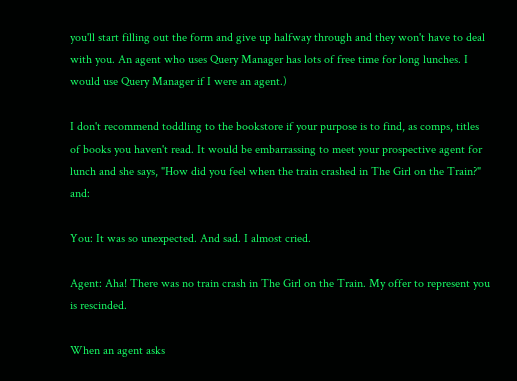you'll start filling out the form and give up halfway through and they won't have to deal with you. An agent who uses Query Manager has lots of free time for long lunches. I would use Query Manager if I were an agent.)

I don't recommend toddling to the bookstore if your purpose is to find, as comps, titles of books you haven't read. It would be embarrassing to meet your prospective agent for lunch and she says, "How did you feel when the train crashed in The Girl on the Train?" and:

You: It was so unexpected. And sad. I almost cried.

Agent: Aha! There was no train crash in The Girl on the Train. My offer to represent you is rescinded.

When an agent asks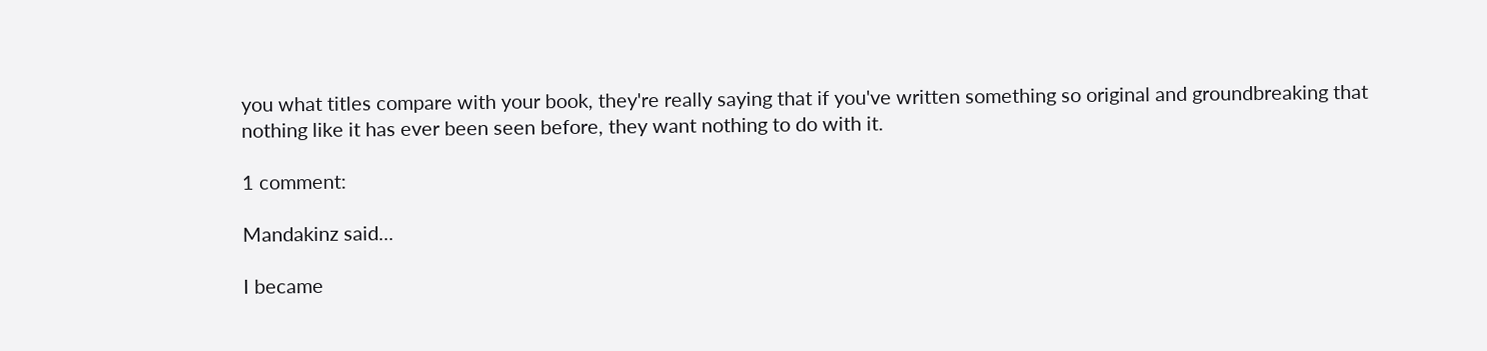you what titles compare with your book, they're really saying that if you've written something so original and groundbreaking that nothing like it has ever been seen before, they want nothing to do with it.

1 comment:

Mandakinz said...

I became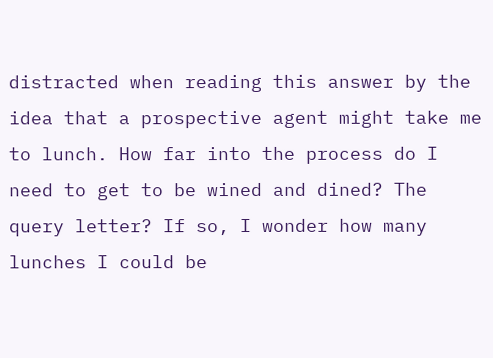distracted when reading this answer by the idea that a prospective agent might take me to lunch. How far into the process do I need to get to be wined and dined? The query letter? If so, I wonder how many lunches I could be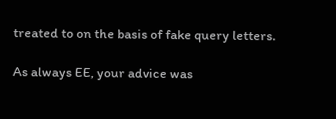treated to on the basis of fake query letters.

As always EE, your advice was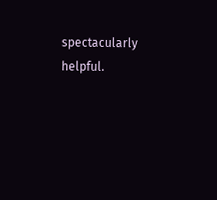spectacularly helpful.